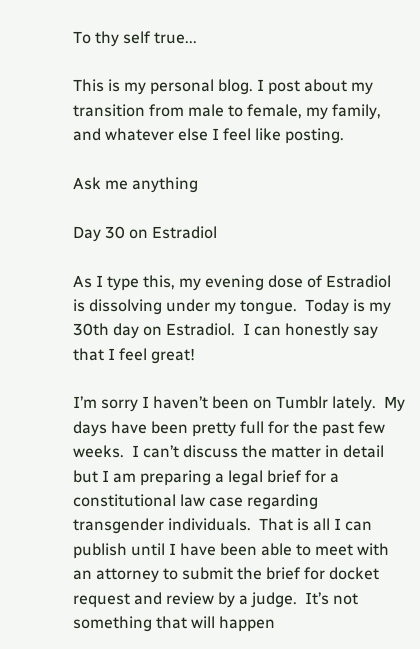To thy self true...

This is my personal blog. I post about my transition from male to female, my family, and whatever else I feel like posting.

Ask me anything

Day 30 on Estradiol

As I type this, my evening dose of Estradiol is dissolving under my tongue.  Today is my 30th day on Estradiol.  I can honestly say that I feel great!

I’m sorry I haven’t been on Tumblr lately.  My days have been pretty full for the past few weeks.  I can’t discuss the matter in detail but I am preparing a legal brief for a constitutional law case regarding transgender individuals.  That is all I can publish until I have been able to meet with an attorney to submit the brief for docket request and review by a judge.  It’s not something that will happen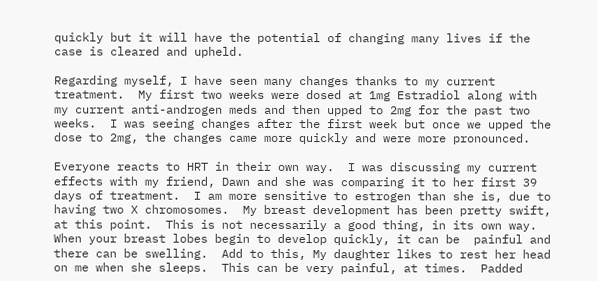quickly but it will have the potential of changing many lives if the case is cleared and upheld.

Regarding myself, I have seen many changes thanks to my current treatment.  My first two weeks were dosed at 1mg Estradiol along with my current anti-androgen meds and then upped to 2mg for the past two weeks.  I was seeing changes after the first week but once we upped the dose to 2mg, the changes came more quickly and were more pronounced.

Everyone reacts to HRT in their own way.  I was discussing my current effects with my friend, Dawn and she was comparing it to her first 39 days of treatment.  I am more sensitive to estrogen than she is, due to having two X chromosomes.  My breast development has been pretty swift, at this point.  This is not necessarily a good thing, in its own way.  When your breast lobes begin to develop quickly, it can be  painful and there can be swelling.  Add to this, My daughter likes to rest her head on me when she sleeps.  This can be very painful, at times.  Padded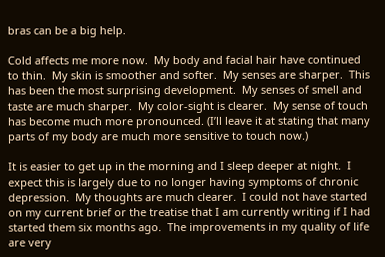bras can be a big help.

Cold affects me more now.  My body and facial hair have continued to thin.  My skin is smoother and softer.  My senses are sharper.  This has been the most surprising development.  My senses of smell and taste are much sharper.  My color-sight is clearer.  My sense of touch has become much more pronounced. (I’ll leave it at stating that many parts of my body are much more sensitive to touch now.)

It is easier to get up in the morning and I sleep deeper at night.  I expect this is largely due to no longer having symptoms of chronic depression.  My thoughts are much clearer.  I could not have started on my current brief or the treatise that I am currently writing if I had started them six months ago.  The improvements in my quality of life are very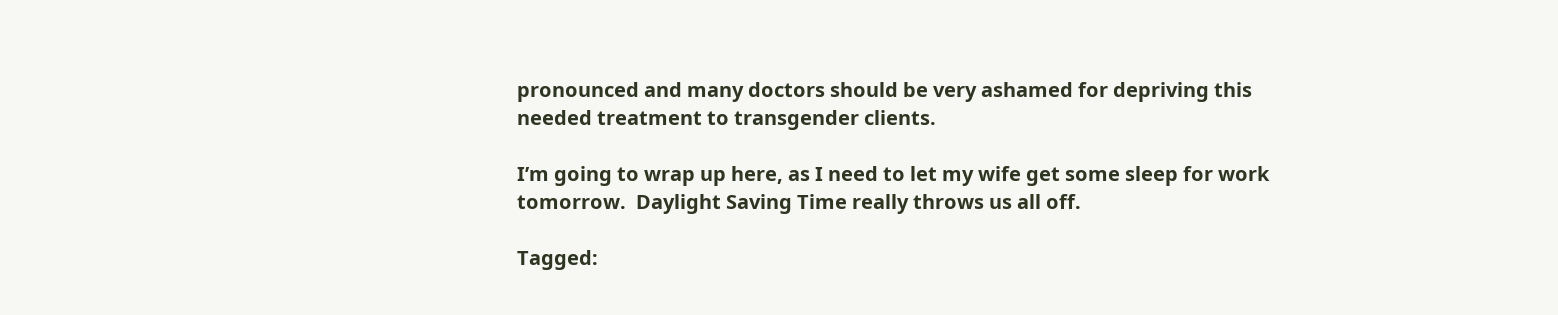pronounced and many doctors should be very ashamed for depriving this needed treatment to transgender clients.

I’m going to wrap up here, as I need to let my wife get some sleep for work tomorrow.  Daylight Saving Time really throws us all off.

Tagged: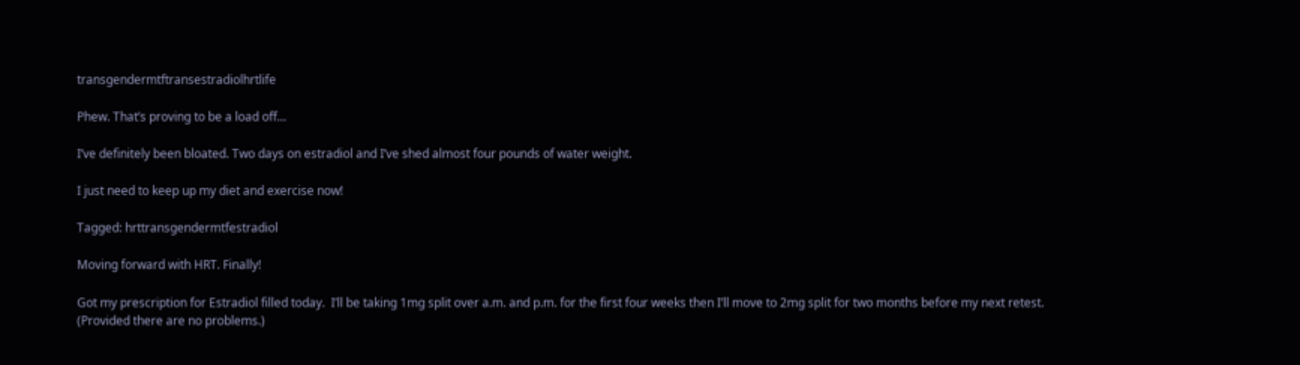transgendermtftransestradiolhrtlife

Phew. That’s proving to be a load off…

I’ve definitely been bloated. Two days on estradiol and I’ve shed almost four pounds of water weight.

I just need to keep up my diet and exercise now!

Tagged: hrttransgendermtfestradiol

Moving forward with HRT. Finally!

Got my prescription for Estradiol filled today.  I’ll be taking 1mg split over a.m. and p.m. for the first four weeks then I’ll move to 2mg split for two months before my next retest. (Provided there are no problems.)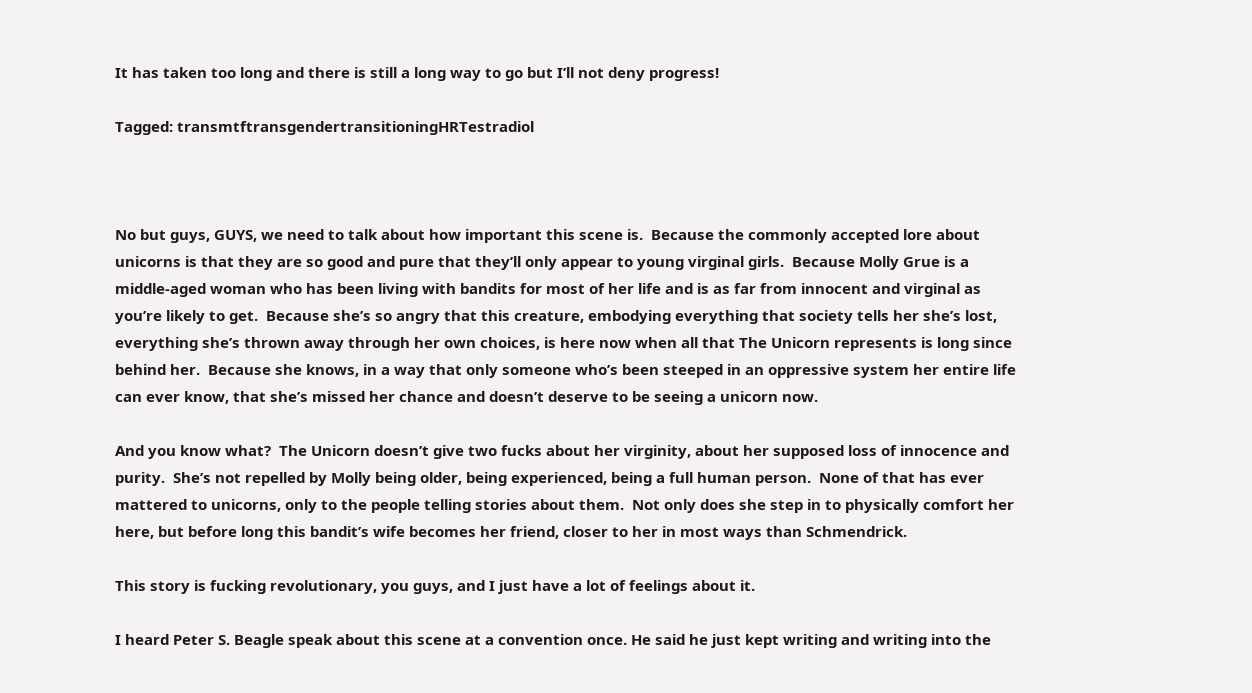It has taken too long and there is still a long way to go but I’ll not deny progress!

Tagged: transmtftransgendertransitioningHRTestradiol



No but guys, GUYS, we need to talk about how important this scene is.  Because the commonly accepted lore about unicorns is that they are so good and pure that they’ll only appear to young virginal girls.  Because Molly Grue is a middle-aged woman who has been living with bandits for most of her life and is as far from innocent and virginal as you’re likely to get.  Because she’s so angry that this creature, embodying everything that society tells her she’s lost, everything she’s thrown away through her own choices, is here now when all that The Unicorn represents is long since behind her.  Because she knows, in a way that only someone who’s been steeped in an oppressive system her entire life can ever know, that she’s missed her chance and doesn’t deserve to be seeing a unicorn now.

And you know what?  The Unicorn doesn’t give two fucks about her virginity, about her supposed loss of innocence and purity.  She’s not repelled by Molly being older, being experienced, being a full human person.  None of that has ever mattered to unicorns, only to the people telling stories about them.  Not only does she step in to physically comfort her here, but before long this bandit’s wife becomes her friend, closer to her in most ways than Schmendrick.

This story is fucking revolutionary, you guys, and I just have a lot of feelings about it.

I heard Peter S. Beagle speak about this scene at a convention once. He said he just kept writing and writing into the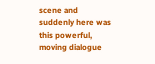scene and suddenly here was this powerful, moving dialogue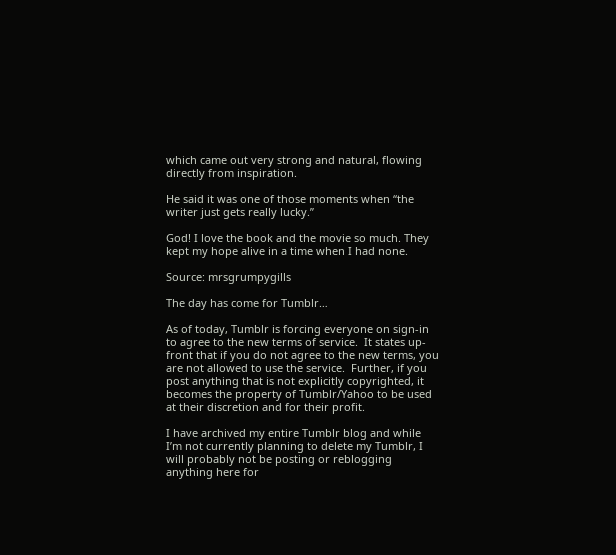which came out very strong and natural, flowing directly from inspiration.

He said it was one of those moments when “the writer just gets really lucky.”

God! I love the book and the movie so much. They kept my hope alive in a time when I had none.

Source: mrsgrumpygills

The day has come for Tumblr…

As of today, Tumblr is forcing everyone on sign-in to agree to the new terms of service.  It states up-front that if you do not agree to the new terms, you are not allowed to use the service.  Further, if you post anything that is not explicitly copyrighted, it becomes the property of Tumblr/Yahoo to be used at their discretion and for their profit.

I have archived my entire Tumblr blog and while I’m not currently planning to delete my Tumblr, I will probably not be posting or reblogging anything here for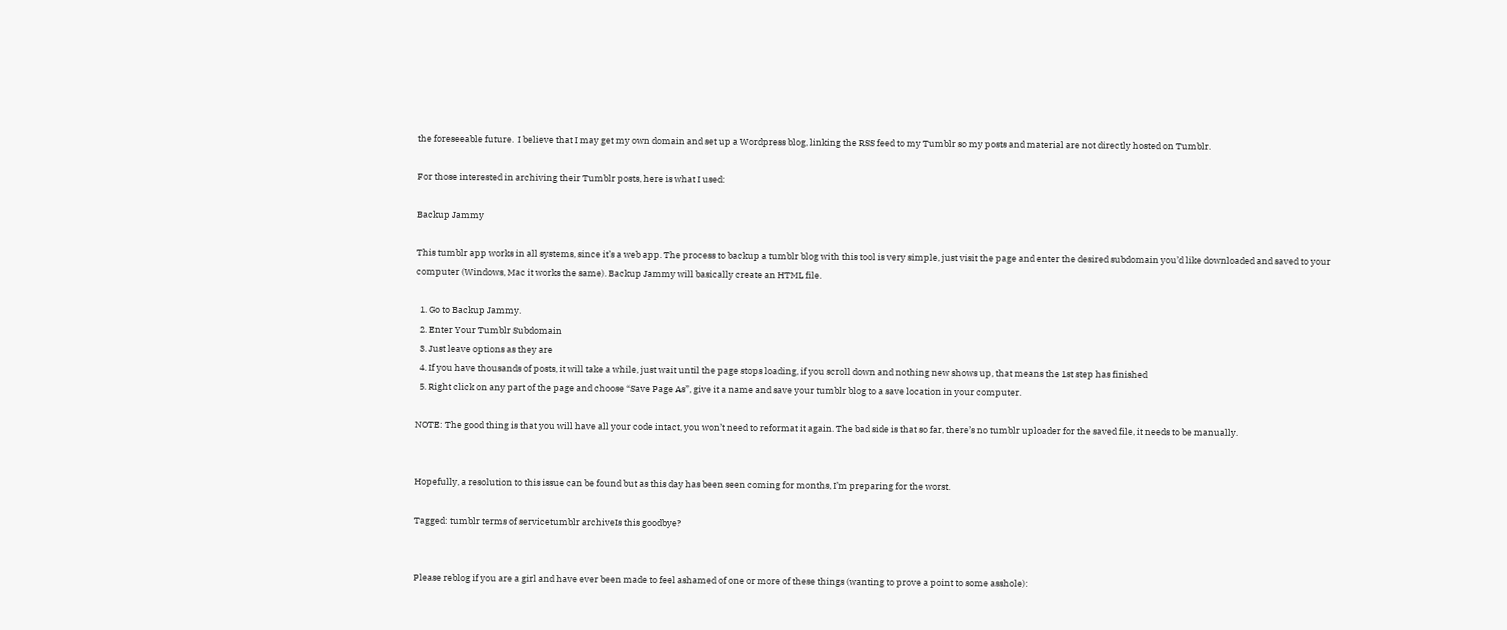the foreseeable future.  I believe that I may get my own domain and set up a Wordpress blog, linking the RSS feed to my Tumblr so my posts and material are not directly hosted on Tumblr.

For those interested in archiving their Tumblr posts, here is what I used:

Backup Jammy

This tumblr app works in all systems, since it’s a web app. The process to backup a tumblr blog with this tool is very simple, just visit the page and enter the desired subdomain you’d like downloaded and saved to your computer (Windows, Mac it works the same). Backup Jammy will basically create an HTML file.

  1. Go to Backup Jammy.
  2. Enter Your Tumblr Subdomain
  3. Just leave options as they are
  4. If you have thousands of posts, it will take a while, just wait until the page stops loading, if you scroll down and nothing new shows up, that means the 1st step has finished
  5. Right click on any part of the page and choose “Save Page As”, give it a name and save your tumblr blog to a save location in your computer.

NOTE: The good thing is that you will have all your code intact, you won’t need to reformat it again. The bad side is that so far, there’s no tumblr uploader for the saved file, it needs to be manually.


Hopefully, a resolution to this issue can be found but as this day has been seen coming for months, I’m preparing for the worst.

Tagged: tumblr terms of servicetumblr archiveIs this goodbye?


Please reblog if you are a girl and have ever been made to feel ashamed of one or more of these things (wanting to prove a point to some asshole):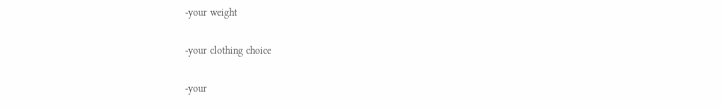-your weight

-your clothing choice

-your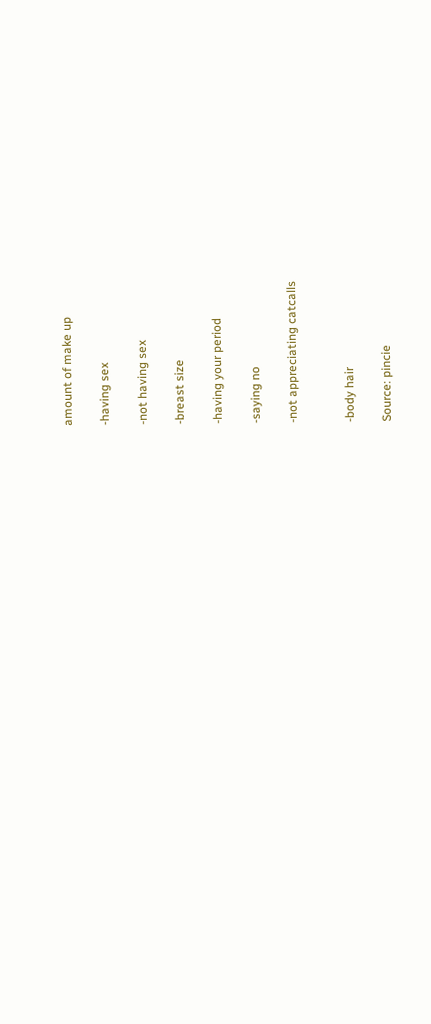amount of make up

-having sex

-not having sex

-breast size

-having your period

-saying no

-not appreciating catcalls


-body hair

Source: pincie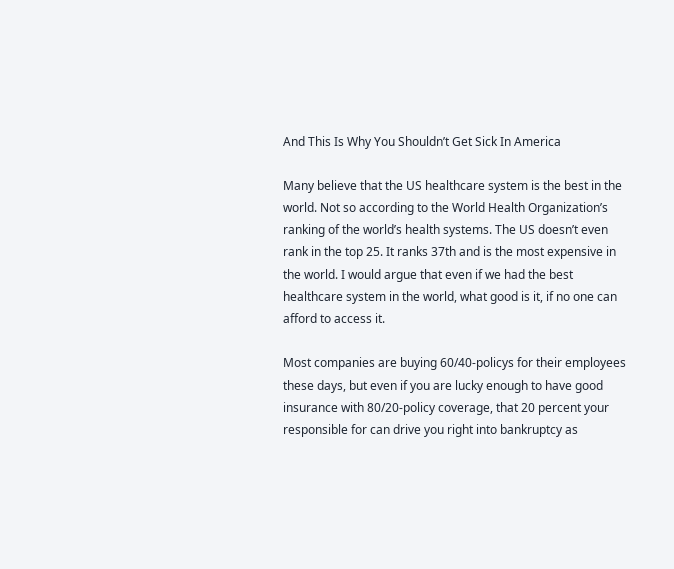And This Is Why You Shouldn’t Get Sick In America

Many believe that the US healthcare system is the best in the world. Not so according to the World Health Organization’s ranking of the world’s health systems. The US doesn’t even rank in the top 25. It ranks 37th and is the most expensive in the world. I would argue that even if we had the best healthcare system in the world, what good is it, if no one can afford to access it.

Most companies are buying 60/40-policys for their employees these days, but even if you are lucky enough to have good insurance with 80/20-policy coverage, that 20 percent your responsible for can drive you right into bankruptcy as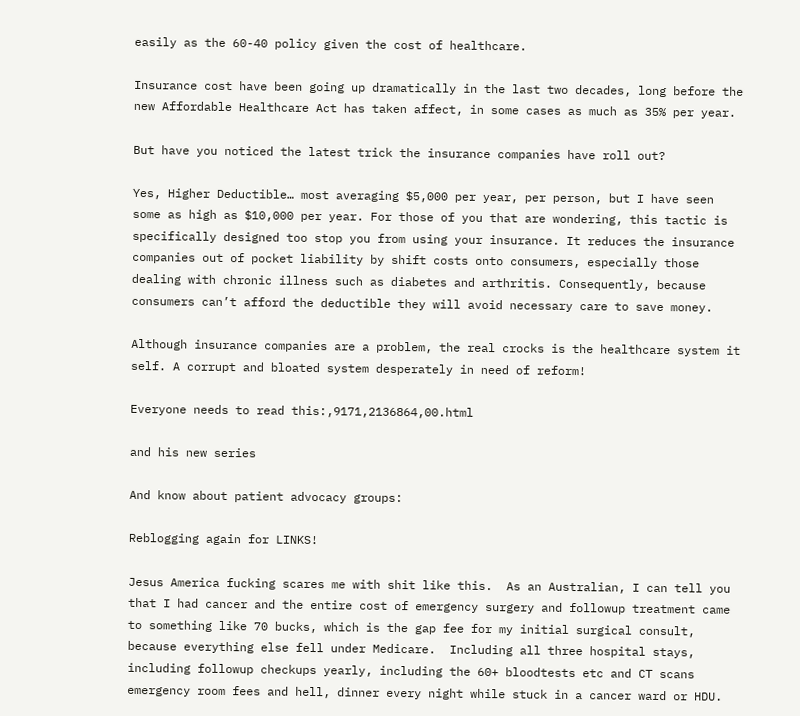easily as the 60-40 policy given the cost of healthcare.

Insurance cost have been going up dramatically in the last two decades, long before the new Affordable Healthcare Act has taken affect, in some cases as much as 35% per year.

But have you noticed the latest trick the insurance companies have roll out?

Yes, Higher Deductible… most averaging $5,000 per year, per person, but I have seen some as high as $10,000 per year. For those of you that are wondering, this tactic is specifically designed too stop you from using your insurance. It reduces the insurance companies out of pocket liability by shift costs onto consumers, especially those dealing with chronic illness such as diabetes and arthritis. Consequently, because consumers can’t afford the deductible they will avoid necessary care to save money.

Although insurance companies are a problem, the real crocks is the healthcare system it self. A corrupt and bloated system desperately in need of reform!

Everyone needs to read this:,9171,2136864,00.html

and his new series

And know about patient advocacy groups:

Reblogging again for LINKS!

Jesus America fucking scares me with shit like this.  As an Australian, I can tell you that I had cancer and the entire cost of emergency surgery and followup treatment came to something like 70 bucks, which is the gap fee for my initial surgical consult, because everything else fell under Medicare.  Including all three hospital stays, including followup checkups yearly, including the 60+ bloodtests etc and CT scans emergency room fees and hell, dinner every night while stuck in a cancer ward or HDU.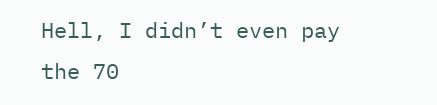Hell, I didn’t even pay the 70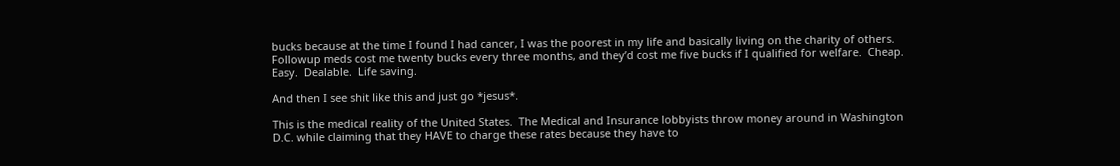bucks because at the time I found I had cancer, I was the poorest in my life and basically living on the charity of others.  Followup meds cost me twenty bucks every three months, and they’d cost me five bucks if I qualified for welfare.  Cheap.  Easy.  Dealable.  Life saving.

And then I see shit like this and just go *jesus*.

This is the medical reality of the United States.  The Medical and Insurance lobbyists throw money around in Washington D.C. while claiming that they HAVE to charge these rates because they have to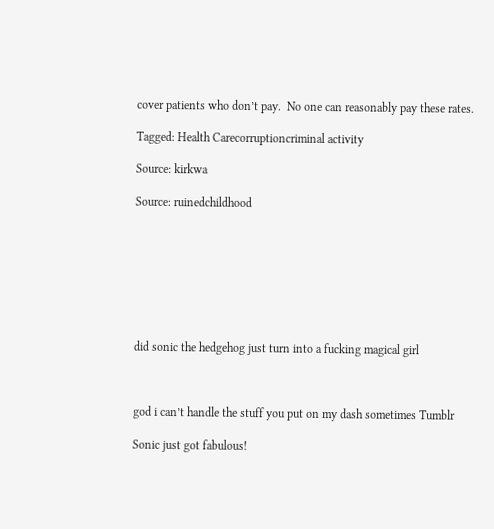cover patients who don’t pay.  No one can reasonably pay these rates.

Tagged: Health Carecorruptioncriminal activity

Source: kirkwa

Source: ruinedchildhood








did sonic the hedgehog just turn into a fucking magical girl



god i can’t handle the stuff you put on my dash sometimes Tumblr

Sonic just got fabulous!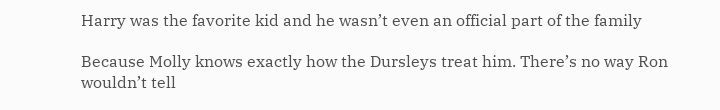Harry was the favorite kid and he wasn’t even an official part of the family

Because Molly knows exactly how the Dursleys treat him. There’s no way Ron wouldn’t tell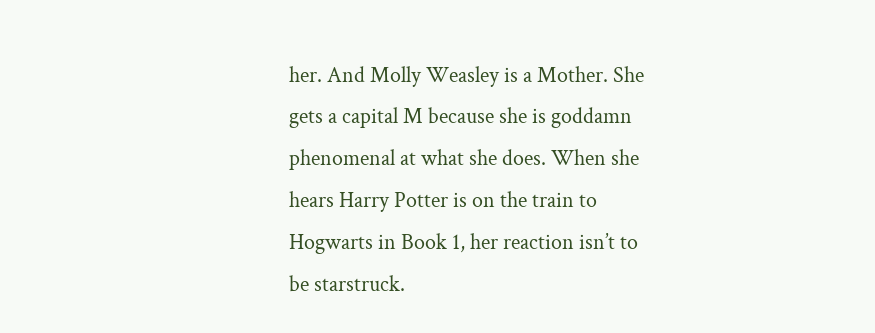her. And Molly Weasley is a Mother. She gets a capital M because she is goddamn phenomenal at what she does. When she hears Harry Potter is on the train to Hogwarts in Book 1, her reaction isn’t to be starstruck.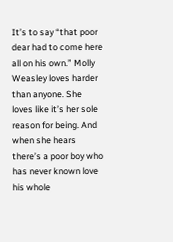It’s to say “that poor dear had to come here all on his own.” Molly Weasley loves harder than anyone. She loves like it’s her sole reason for being. And when she hears there’s a poor boy who has never known love his whole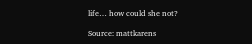life… how could she not?

Source: mattkarens